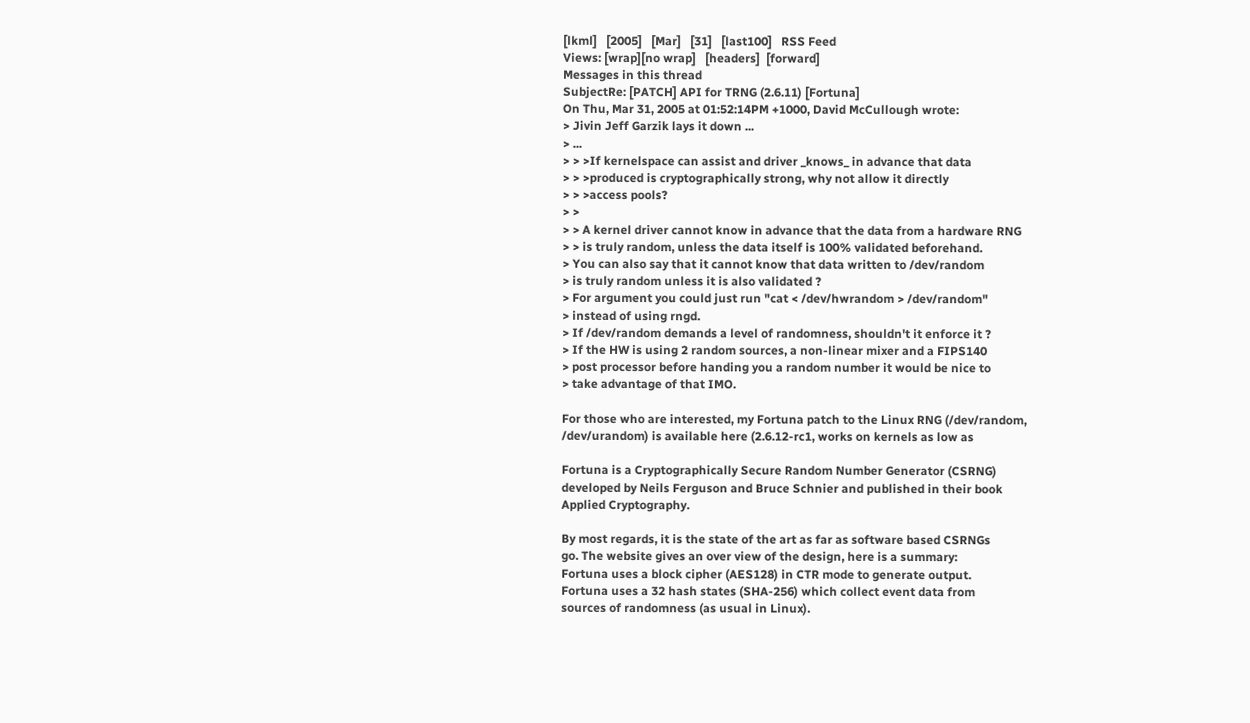[lkml]   [2005]   [Mar]   [31]   [last100]   RSS Feed
Views: [wrap][no wrap]   [headers]  [forward]
Messages in this thread
SubjectRe: [PATCH] API for TRNG (2.6.11) [Fortuna]
On Thu, Mar 31, 2005 at 01:52:14PM +1000, David McCullough wrote:
> Jivin Jeff Garzik lays it down ...
> ...
> > >If kernelspace can assist and driver _knows_ in advance that data
> > >produced is cryptographically strong, why not allow it directly
> > >access pools?
> >
> > A kernel driver cannot know in advance that the data from a hardware RNG
> > is truly random, unless the data itself is 100% validated beforehand.
> You can also say that it cannot know that data written to /dev/random
> is truly random unless it is also validated ?
> For argument you could just run "cat < /dev/hwrandom > /dev/random"
> instead of using rngd.
> If /dev/random demands a level of randomness, shouldn't it enforce it ?
> If the HW is using 2 random sources, a non-linear mixer and a FIPS140
> post processor before handing you a random number it would be nice to
> take advantage of that IMO.

For those who are interested, my Fortuna patch to the Linux RNG (/dev/random,
/dev/urandom) is available here (2.6.12-rc1, works on kernels as low as

Fortuna is a Cryptographically Secure Random Number Generator (CSRNG)
developed by Neils Ferguson and Bruce Schnier and published in their book
Applied Cryptography.

By most regards, it is the state of the art as far as software based CSRNGs
go. The website gives an over view of the design, here is a summary:
Fortuna uses a block cipher (AES128) in CTR mode to generate output.
Fortuna uses a 32 hash states (SHA-256) which collect event data from
sources of randomness (as usual in Linux).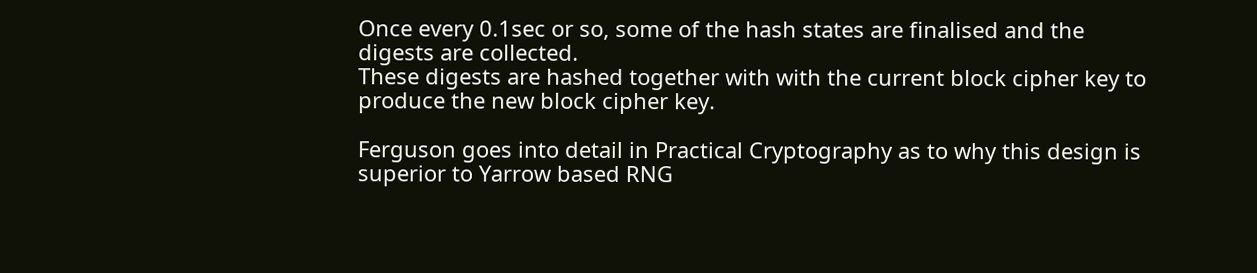Once every 0.1sec or so, some of the hash states are finalised and the
digests are collected.
These digests are hashed together with with the current block cipher key to
produce the new block cipher key.

Ferguson goes into detail in Practical Cryptography as to why this design is
superior to Yarrow based RNG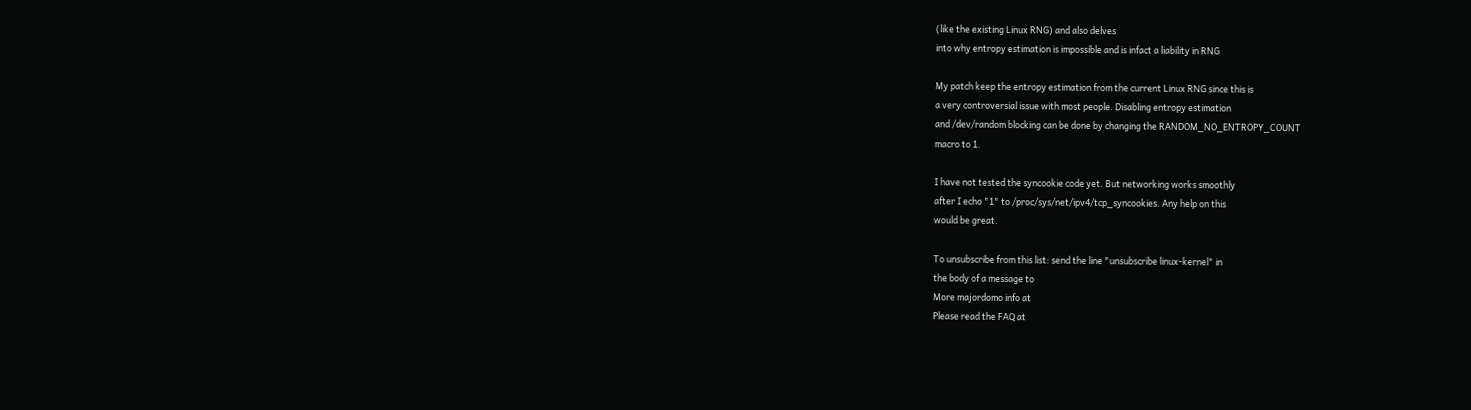(like the existing Linux RNG) and also delves
into why entropy estimation is impossible and is infact a liability in RNG

My patch keep the entropy estimation from the current Linux RNG since this is
a very controversial issue with most people. Disabling entropy estimation
and /dev/random blocking can be done by changing the RANDOM_NO_ENTROPY_COUNT
macro to 1.

I have not tested the syncookie code yet. But networking works smoothly
after I echo "1" to /proc/sys/net/ipv4/tcp_syncookies. Any help on this
would be great.

To unsubscribe from this list: send the line "unsubscribe linux-kernel" in
the body of a message to
More majordomo info at
Please read the FAQ at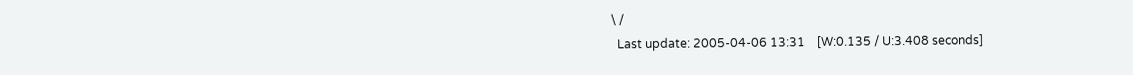\ /
  Last update: 2005-04-06 13:31    [W:0.135 / U:3.408 seconds]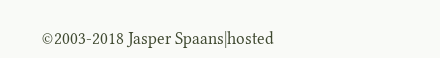©2003-2018 Jasper Spaans|hosted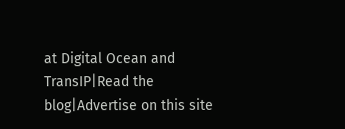at Digital Ocean and TransIP|Read the blog|Advertise on this site